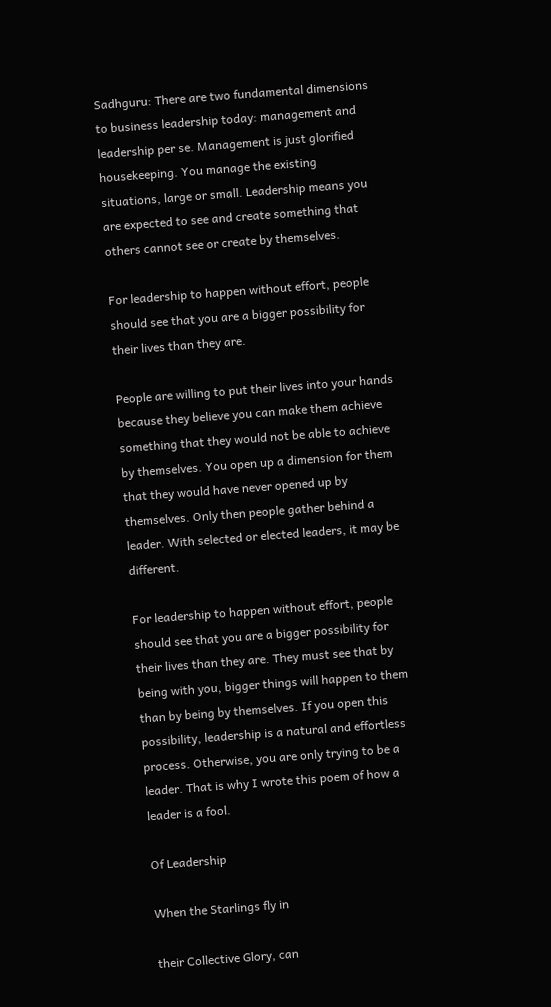Sadhguru: There are two fundamental dimensions to business leadership today: management and leadership per se. Management is just glorified housekeeping. You manage the existing situations, large or small. Leadership means you are expected to see and create something that others cannot see or create by themselves.

For leadership to happen without effort, people should see that you are a bigger possibility for their lives than they are.

People are willing to put their lives into your hands because they believe you can make them achieve something that they would not be able to achieve by themselves. You open up a dimension for them that they would have never opened up by themselves. Only then people gather behind a leader. With selected or elected leaders, it may be different.

For leadership to happen without effort, people should see that you are a bigger possibility for their lives than they are. They must see that by being with you, bigger things will happen to them than by being by themselves. If you open this possibility, leadership is a natural and effortless process. Otherwise, you are only trying to be a leader. That is why I wrote this poem of how a leader is a fool.

Of Leadership

When the Starlings fly in

their Collective Glory, can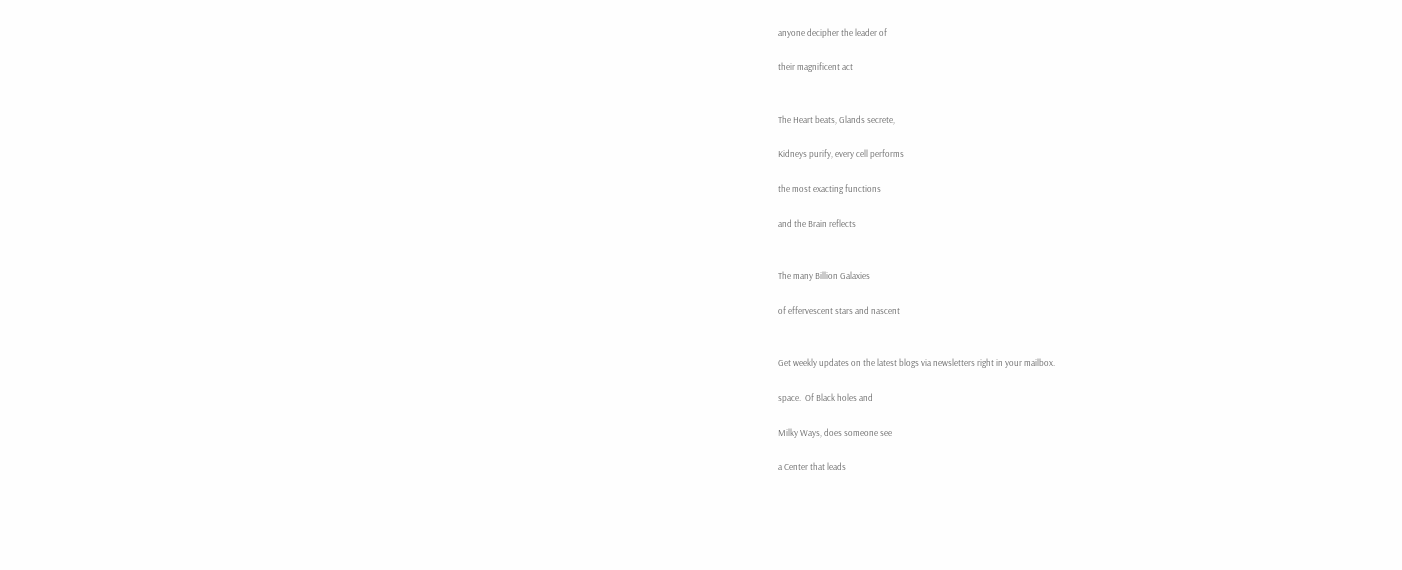anyone decipher the leader of

their magnificent act


The Heart beats, Glands secrete,

Kidneys purify, every cell performs

the most exacting functions

and the Brain reflects


The many Billion Galaxies

of effervescent stars and nascent


Get weekly updates on the latest blogs via newsletters right in your mailbox.

space.  Of Black holes and

Milky Ways, does someone see

a Center that leads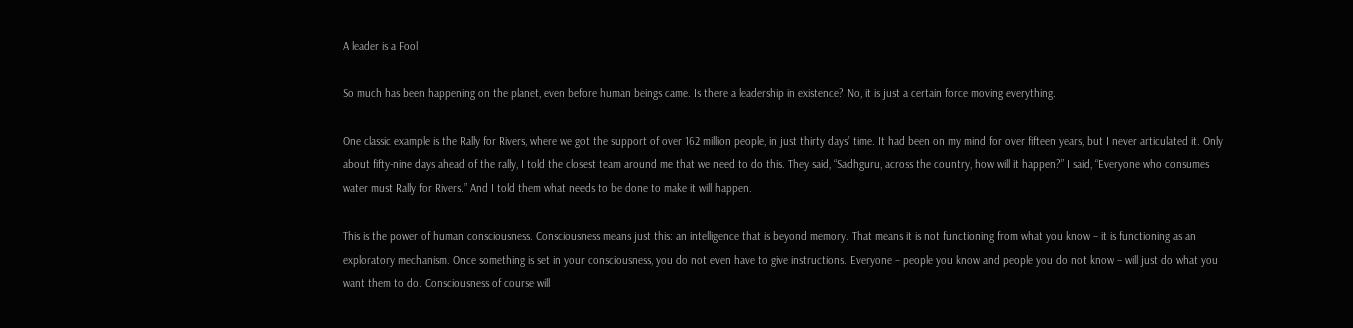A leader is a Fool

So much has been happening on the planet, even before human beings came. Is there a leadership in existence? No, it is just a certain force moving everything.

One classic example is the Rally for Rivers, where we got the support of over 162 million people, in just thirty days’ time. It had been on my mind for over fifteen years, but I never articulated it. Only about fifty-nine days ahead of the rally, I told the closest team around me that we need to do this. They said, “Sadhguru, across the country, how will it happen?” I said, “Everyone who consumes water must Rally for Rivers.” And I told them what needs to be done to make it will happen.

This is the power of human consciousness. Consciousness means just this: an intelligence that is beyond memory. That means it is not functioning from what you know – it is functioning as an exploratory mechanism. Once something is set in your consciousness, you do not even have to give instructions. Everyone – people you know and people you do not know – will just do what you want them to do. Consciousness of course will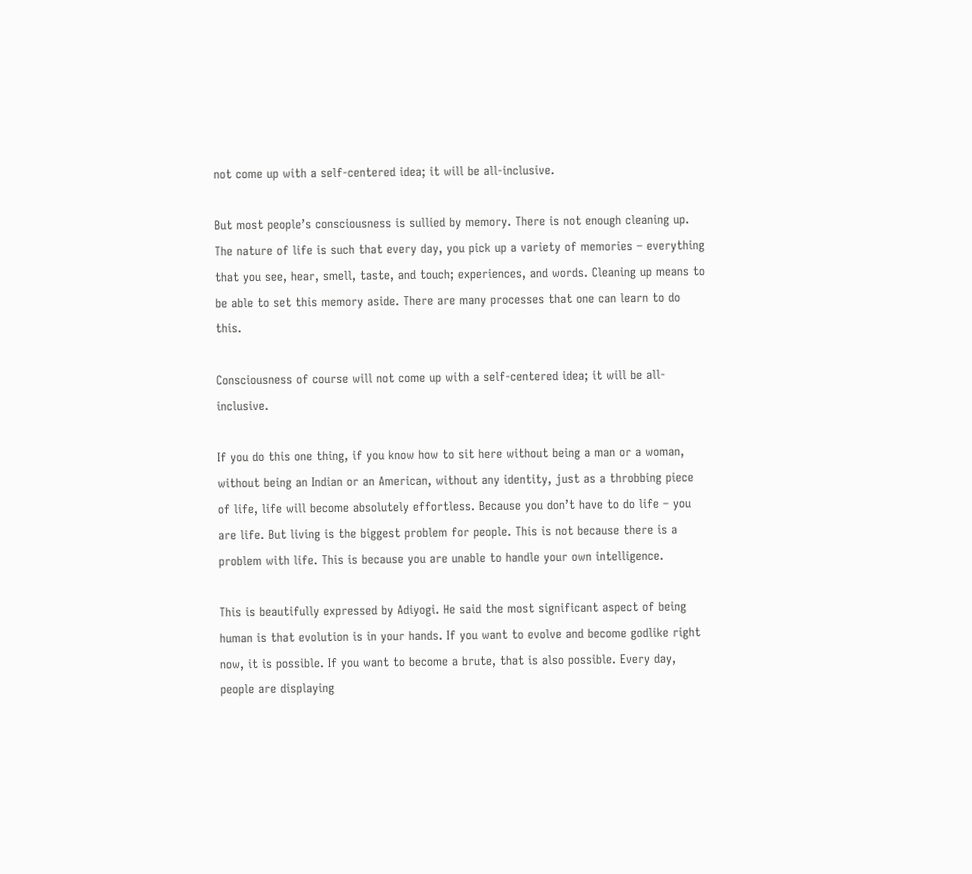not come up with a self-centered idea; it will be all-inclusive.

But most people’s consciousness is sullied by memory. There is not enough cleaning up. The nature of life is such that every day, you pick up a variety of memories – everything that you see, hear, smell, taste, and touch; experiences, and words. Cleaning up means to be able to set this memory aside. There are many processes that one can learn to do this.

Consciousness of course will not come up with a self-centered idea; it will be all-inclusive.

If you do this one thing, if you know how to sit here without being a man or a woman, without being an Indian or an American, without any identity, just as a throbbing piece of life, life will become absolutely effortless. Because you don’t have to do life – you are life. But living is the biggest problem for people. This is not because there is a problem with life. This is because you are unable to handle your own intelligence.

This is beautifully expressed by Adiyogi. He said the most significant aspect of being human is that evolution is in your hands. If you want to evolve and become godlike right now, it is possible. If you want to become a brute, that is also possible. Every day, people are displaying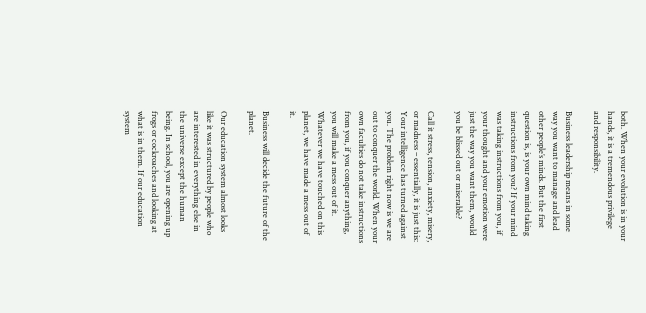both. When your evolution is in your hands, it is a tremendous privilege and responsibility.

Business leadership means in some way you want to manage and lead other people’s minds. But the first question is, is your own mind taking instructions from you? If your mind was taking instructions from you, if your thought and your emotion were just the way you want them, would you be blissed out or miserable?

Call it stress, tension, anxiety, misery, or madness – essentially, it is just this: Your intelligence has turned against you. The problem right now is we are out to conquer the world. When your own faculties do not take instructions from you, if you conquer anything, you will make a mess out of it. Whatever we have touched on this planet, we have made a mess out of it.

Business will decide the future of the planet.

Our education system almost looks like it was structured by people who are interested in everything else in the universe except the human being. In school, you are opening up frogs or cockroaches and looking at what is in them. If our education system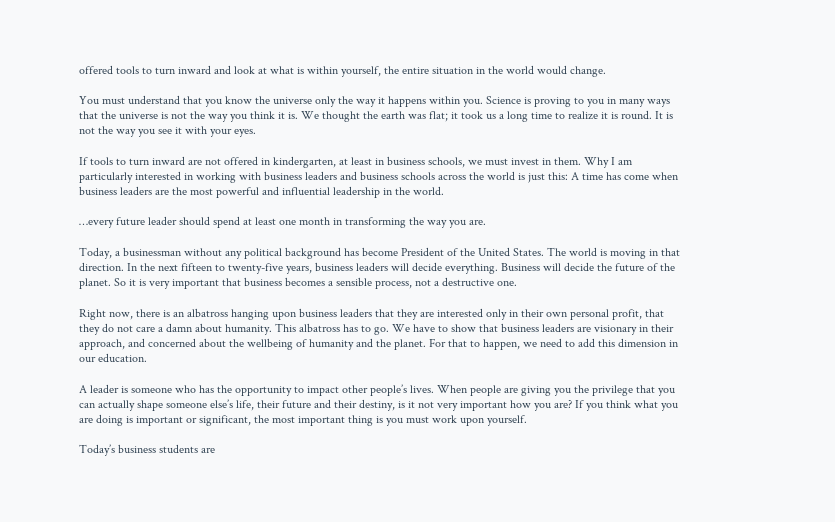offered tools to turn inward and look at what is within yourself, the entire situation in the world would change.

You must understand that you know the universe only the way it happens within you. Science is proving to you in many ways that the universe is not the way you think it is. We thought the earth was flat; it took us a long time to realize it is round. It is not the way you see it with your eyes.

If tools to turn inward are not offered in kindergarten, at least in business schools, we must invest in them. Why I am particularly interested in working with business leaders and business schools across the world is just this: A time has come when business leaders are the most powerful and influential leadership in the world.

…every future leader should spend at least one month in transforming the way you are.

Today, a businessman without any political background has become President of the United States. The world is moving in that direction. In the next fifteen to twenty-five years, business leaders will decide everything. Business will decide the future of the planet. So it is very important that business becomes a sensible process, not a destructive one.

Right now, there is an albatross hanging upon business leaders that they are interested only in their own personal profit, that they do not care a damn about humanity. This albatross has to go. We have to show that business leaders are visionary in their approach, and concerned about the wellbeing of humanity and the planet. For that to happen, we need to add this dimension in our education.

A leader is someone who has the opportunity to impact other people’s lives. When people are giving you the privilege that you can actually shape someone else’s life, their future and their destiny, is it not very important how you are? If you think what you are doing is important or significant, the most important thing is you must work upon yourself.

Today’s business students are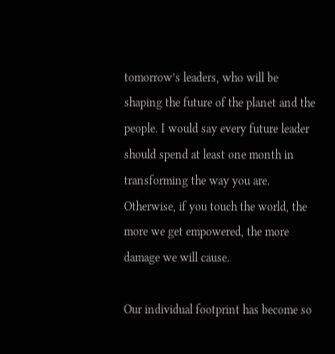tomorrow’s leaders, who will be shaping the future of the planet and the people. I would say every future leader should spend at least one month in transforming the way you are. Otherwise, if you touch the world, the more we get empowered, the more damage we will cause.

Our individual footprint has become so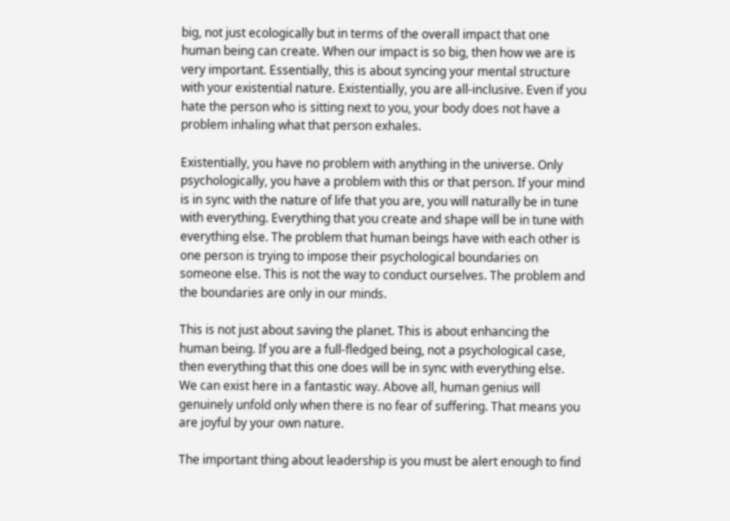big, not just ecologically but in terms of the overall impact that one human being can create. When our impact is so big, then how we are is very important. Essentially, this is about syncing your mental structure with your existential nature. Existentially, you are all-inclusive. Even if you hate the person who is sitting next to you, your body does not have a problem inhaling what that person exhales.

Existentially, you have no problem with anything in the universe. Only psychologically, you have a problem with this or that person. If your mind is in sync with the nature of life that you are, you will naturally be in tune with everything. Everything that you create and shape will be in tune with everything else. The problem that human beings have with each other is one person is trying to impose their psychological boundaries on someone else. This is not the way to conduct ourselves. The problem and the boundaries are only in our minds.

This is not just about saving the planet. This is about enhancing the human being. If you are a full-fledged being, not a psychological case, then everything that this one does will be in sync with everything else. We can exist here in a fantastic way. Above all, human genius will genuinely unfold only when there is no fear of suffering. That means you are joyful by your own nature.

The important thing about leadership is you must be alert enough to find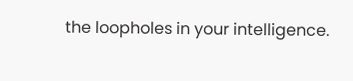the loopholes in your intelligence.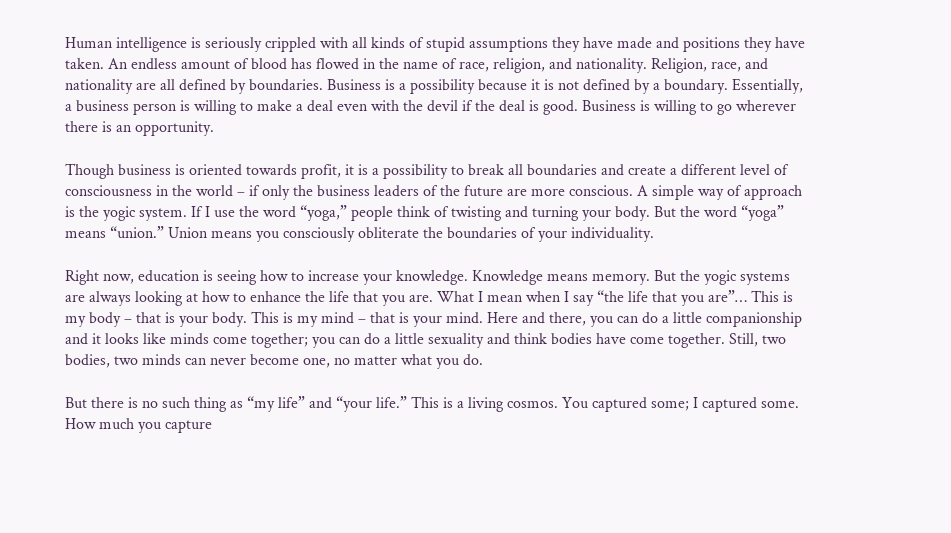Human intelligence is seriously crippled with all kinds of stupid assumptions they have made and positions they have taken. An endless amount of blood has flowed in the name of race, religion, and nationality. Religion, race, and nationality are all defined by boundaries. Business is a possibility because it is not defined by a boundary. Essentially, a business person is willing to make a deal even with the devil if the deal is good. Business is willing to go wherever there is an opportunity.

Though business is oriented towards profit, it is a possibility to break all boundaries and create a different level of consciousness in the world – if only the business leaders of the future are more conscious. A simple way of approach is the yogic system. If I use the word “yoga,” people think of twisting and turning your body. But the word “yoga” means “union.” Union means you consciously obliterate the boundaries of your individuality.

Right now, education is seeing how to increase your knowledge. Knowledge means memory. But the yogic systems are always looking at how to enhance the life that you are. What I mean when I say “the life that you are”… This is my body – that is your body. This is my mind – that is your mind. Here and there, you can do a little companionship and it looks like minds come together; you can do a little sexuality and think bodies have come together. Still, two bodies, two minds can never become one, no matter what you do.

But there is no such thing as “my life” and “your life.” This is a living cosmos. You captured some; I captured some. How much you capture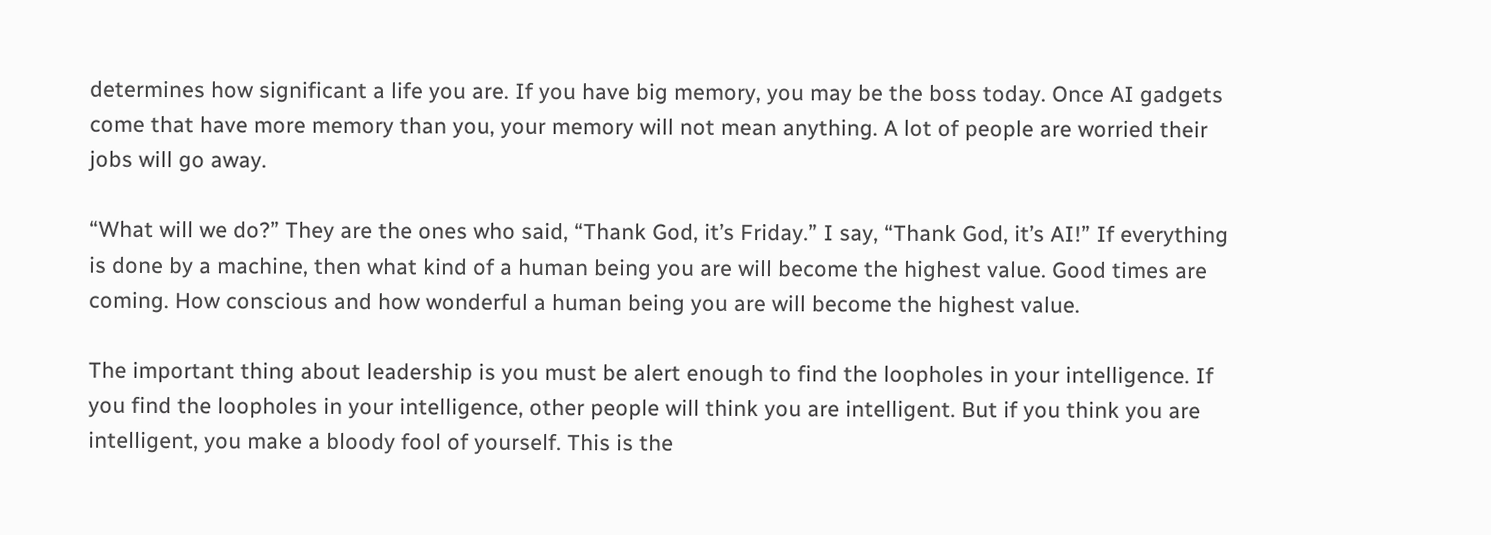determines how significant a life you are. If you have big memory, you may be the boss today. Once AI gadgets come that have more memory than you, your memory will not mean anything. A lot of people are worried their jobs will go away.

“What will we do?” They are the ones who said, “Thank God, it’s Friday.” I say, “Thank God, it’s AI!” If everything is done by a machine, then what kind of a human being you are will become the highest value. Good times are coming. How conscious and how wonderful a human being you are will become the highest value.

The important thing about leadership is you must be alert enough to find the loopholes in your intelligence. If you find the loopholes in your intelligence, other people will think you are intelligent. But if you think you are intelligent, you make a bloody fool of yourself. This is the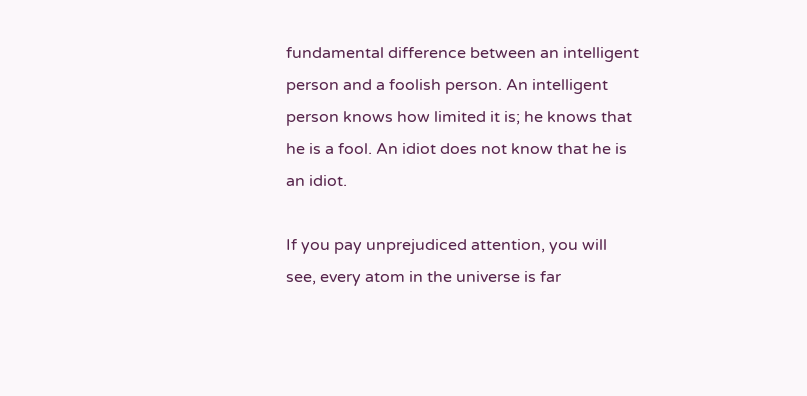fundamental difference between an intelligent person and a foolish person. An intelligent person knows how limited it is; he knows that he is a fool. An idiot does not know that he is an idiot.

If you pay unprejudiced attention, you will see, every atom in the universe is far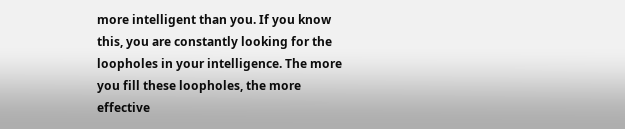more intelligent than you. If you know this, you are constantly looking for the loopholes in your intelligence. The more you fill these loopholes, the more effective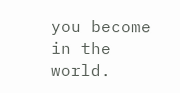you become in the world.